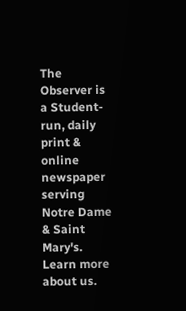The Observer is a Student-run, daily print & online newspaper serving Notre Dame & Saint Mary's. Learn more about us.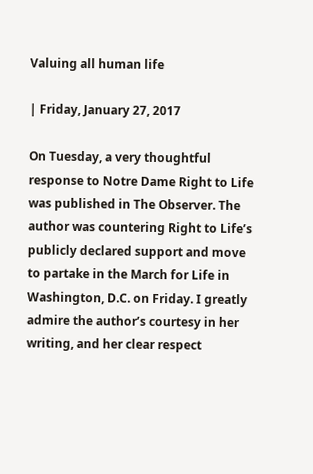Valuing all human life

| Friday, January 27, 2017

On Tuesday, a very thoughtful response to Notre Dame Right to Life was published in The Observer. The author was countering Right to Life’s publicly declared support and move to partake in the March for Life in Washington, D.C. on Friday. I greatly admire the author’s courtesy in her writing, and her clear respect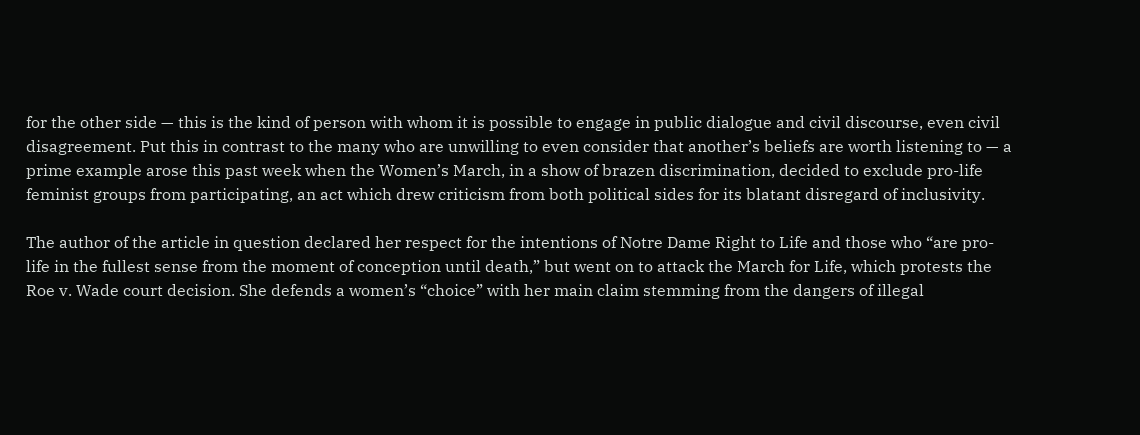for the other side — this is the kind of person with whom it is possible to engage in public dialogue and civil discourse, even civil disagreement. Put this in contrast to the many who are unwilling to even consider that another’s beliefs are worth listening to — a prime example arose this past week when the Women’s March, in a show of brazen discrimination, decided to exclude pro-life feminist groups from participating, an act which drew criticism from both political sides for its blatant disregard of inclusivity.

The author of the article in question declared her respect for the intentions of Notre Dame Right to Life and those who “are pro-life in the fullest sense from the moment of conception until death,” but went on to attack the March for Life, which protests the Roe v. Wade court decision. She defends a women’s “choice” with her main claim stemming from the dangers of illegal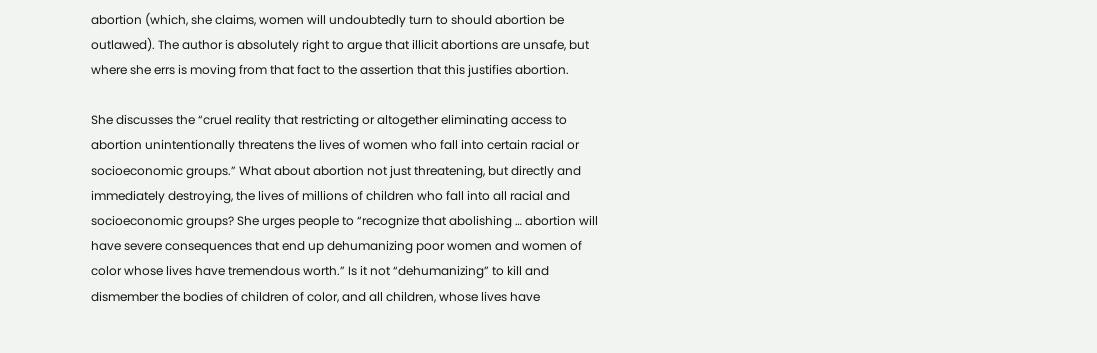abortion (which, she claims, women will undoubtedly turn to should abortion be outlawed). The author is absolutely right to argue that illicit abortions are unsafe, but where she errs is moving from that fact to the assertion that this justifies abortion.

She discusses the “cruel reality that restricting or altogether eliminating access to abortion unintentionally threatens the lives of women who fall into certain racial or socioeconomic groups.” What about abortion not just threatening, but directly and immediately destroying, the lives of millions of children who fall into all racial and socioeconomic groups? She urges people to “recognize that abolishing … abortion will have severe consequences that end up dehumanizing poor women and women of color whose lives have tremendous worth.” Is it not “dehumanizing” to kill and dismember the bodies of children of color, and all children, whose lives have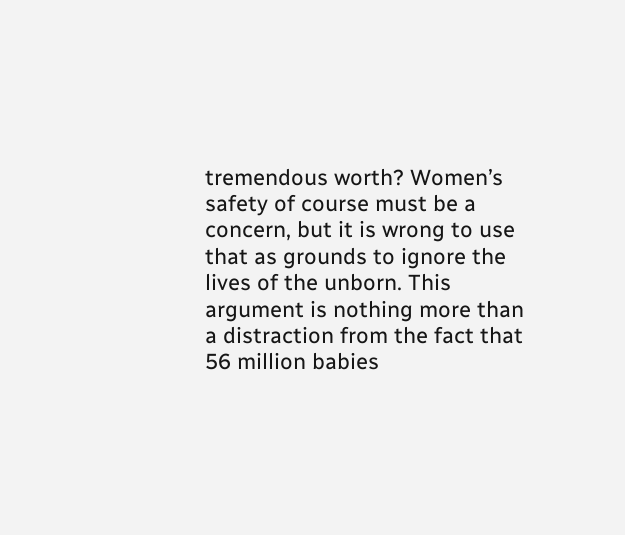tremendous worth? Women’s safety of course must be a concern, but it is wrong to use that as grounds to ignore the lives of the unborn. This argument is nothing more than a distraction from the fact that 56 million babies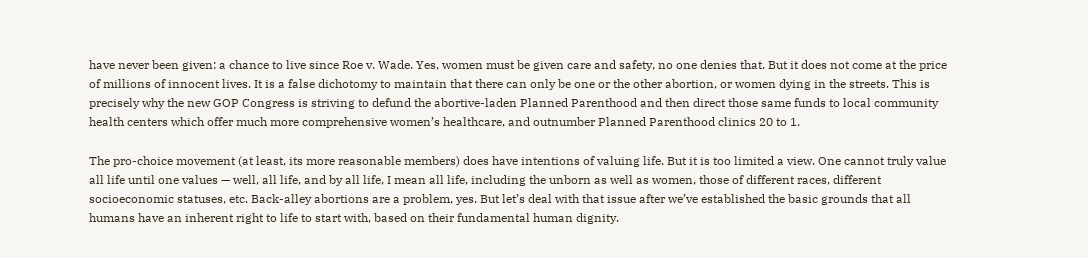have never been given: a chance to live since Roe v. Wade. Yes, women must be given care and safety, no one denies that. But it does not come at the price of millions of innocent lives. It is a false dichotomy to maintain that there can only be one or the other abortion, or women dying in the streets. This is precisely why the new GOP Congress is striving to defund the abortive-laden Planned Parenthood and then direct those same funds to local community health centers which offer much more comprehensive women’s healthcare, and outnumber Planned Parenthood clinics 20 to 1.

The pro-choice movement (at least, its more reasonable members) does have intentions of valuing life. But it is too limited a view. One cannot truly value all life until one values — well, all life, and by all life, I mean all life, including the unborn as well as women, those of different races, different socioeconomic statuses, etc. Back-alley abortions are a problem, yes. But let’s deal with that issue after we’ve established the basic grounds that all humans have an inherent right to life to start with, based on their fundamental human dignity.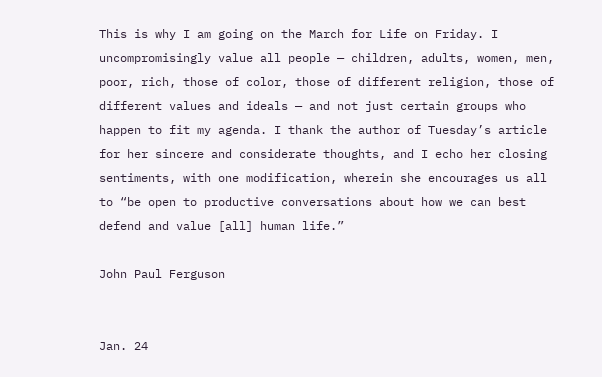This is why I am going on the March for Life on Friday. I uncompromisingly value all people — children, adults, women, men, poor, rich, those of color, those of different religion, those of different values and ideals — and not just certain groups who happen to fit my agenda. I thank the author of Tuesday’s article for her sincere and considerate thoughts, and I echo her closing sentiments, with one modification, wherein she encourages us all to “be open to productive conversations about how we can best defend and value [all] human life.”

John Paul Ferguson


Jan. 24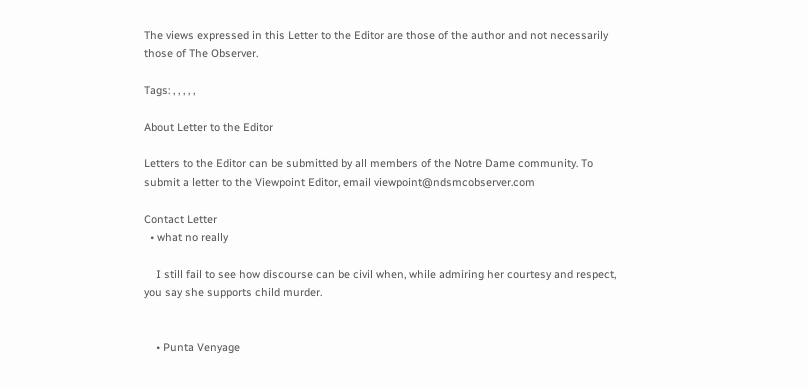The views expressed in this Letter to the Editor are those of the author and not necessarily those of The Observer.

Tags: , , , , ,

About Letter to the Editor

Letters to the Editor can be submitted by all members of the Notre Dame community. To submit a letter to the Viewpoint Editor, email viewpoint@ndsmcobserver.com

Contact Letter
  • what no really

    I still fail to see how discourse can be civil when, while admiring her courtesy and respect, you say she supports child murder.


    • Punta Venyage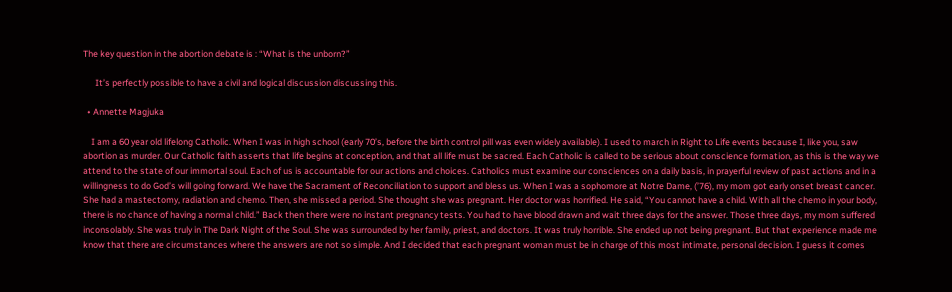The key question in the abortion debate is : “What is the unborn?”

      It’s perfectly possible to have a civil and logical discussion discussing this.

  • Annette Magjuka

    I am a 60 year old lifelong Catholic. When I was in high school (early 70’s, before the birth control pill was even widely available). I used to march in Right to Life events because I, like you, saw abortion as murder. Our Catholic faith asserts that life begins at conception, and that all life must be sacred. Each Catholic is called to be serious about conscience formation, as this is the way we attend to the state of our immortal soul. Each of us is accountable for our actions and choices. Catholics must examine our consciences on a daily basis, in prayerful review of past actions and in a willingness to do God’s will going forward. We have the Sacrament of Reconciliation to support and bless us. When I was a sophomore at Notre Dame, (’76), my mom got early onset breast cancer. She had a mastectomy, radiation and chemo. Then, she missed a period. She thought she was pregnant. Her doctor was horrified. He said, “You cannot have a child. With all the chemo in your body, there is no chance of having a normal child.” Back then there were no instant pregnancy tests. You had to have blood drawn and wait three days for the answer. Those three days, my mom suffered inconsolably. She was truly in The Dark Night of the Soul. She was surrounded by her family, priest, and doctors. It was truly horrible. She ended up not being pregnant. But that experience made me know that there are circumstances where the answers are not so simple. And I decided that each pregnant woman must be in charge of this most intimate, personal decision. I guess it comes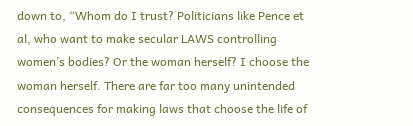down to, “Whom do I trust? Politicians like Pence et al, who want to make secular LAWS controlling women’s bodies? Or the woman herself? I choose the woman herself. There are far too many unintended consequences for making laws that choose the life of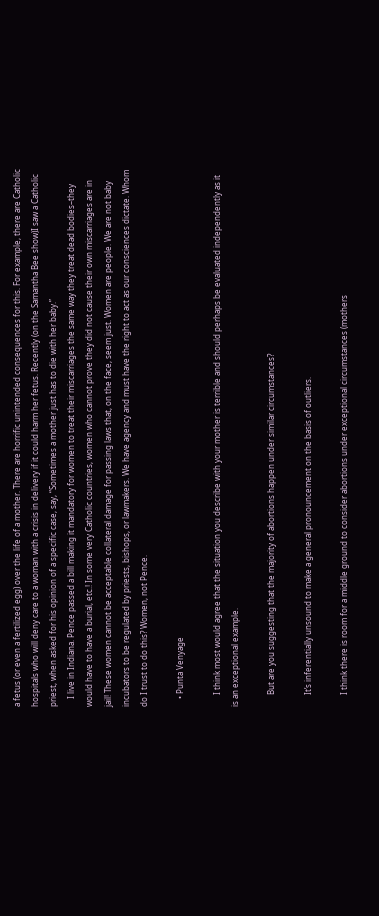a fetus (or even a fertilized egg) over the life of a mother. There are horrific unintended consequences for this. For example, there are Catholic hospitals who will deny care to a woman with a crisis in delivery if it could harm her fetus. Recently (on the Samantha Bee show)I saw a Catholic priest, when asked for his opinion of a specific case, say, “Sometimes a mother just has to die with her baby.”
    I live in Indiana. Pence passed a bill making it mandatory for women to treat their miscarriages the same way they treat dead bodies–they would have to have a burial, etc.! In some very Catholic countries, women who cannot prove they did not cause their own miscarriages are in jail! These women cannot be acceptable collateral damage for passing laws that, on the face, seem just. Women are people. We are not baby incubators to be regulated by priests, bishops, or lawmakers. We have agency and must have the right to act as our consciences dictate. Whom do I trust to do this? Women, not Pence.

    • Punta Venyage

      I think most would agree that the situation you describe with your mother is terrible and should perhaps be evaluated independently as it is an exceptional example.

      But are you suggesting that the majority of abortions happen under similar circumstances?

      It’s inferentially unsound to make a general pronouncement on the basis of outliers.

      I think there is room for a middle ground to consider abortions under exceptional circumstances (mothers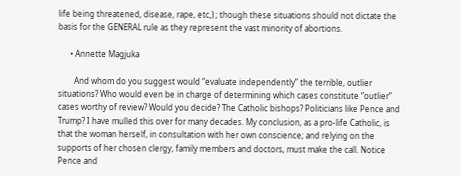life being threatened, disease, rape, etc,) ; though these situations should not dictate the basis for the GENERAL rule as they represent the vast minority of abortions.

      • Annette Magjuka

        And whom do you suggest would “evaluate independently” the terrible, outlier situations? Who would even be in charge of determining which cases constitute “outlier” cases worthy of review? Would you decide? The Catholic bishops? Politicians like Pence and Trump? I have mulled this over for many decades. My conclusion, as a pro-life Catholic, is that the woman herself, in consultation with her own conscience; and relying on the supports of her chosen clergy, family members and doctors, must make the call. Notice Pence and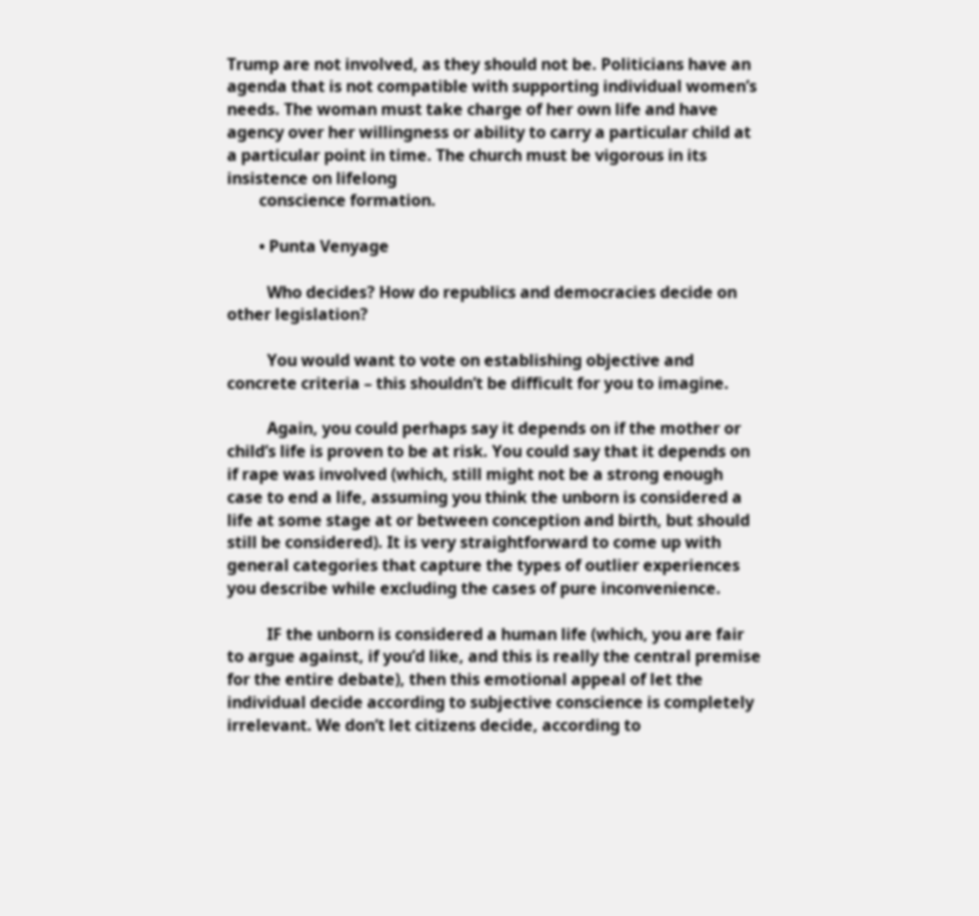Trump are not involved, as they should not be. Politicians have an agenda that is not compatible with supporting individual women’s needs. The woman must take charge of her own life and have agency over her willingness or ability to carry a particular child at a particular point in time. The church must be vigorous in its insistence on lifelong
        conscience formation.

        • Punta Venyage

          Who decides? How do republics and democracies decide on other legislation?

          You would want to vote on establishing objective and concrete criteria – this shouldn’t be difficult for you to imagine.

          Again, you could perhaps say it depends on if the mother or child’s life is proven to be at risk. You could say that it depends on if rape was involved (which, still might not be a strong enough case to end a life, assuming you think the unborn is considered a life at some stage at or between conception and birth, but should still be considered). It is very straightforward to come up with general categories that capture the types of outlier experiences you describe while excluding the cases of pure inconvenience.

          IF the unborn is considered a human life (which, you are fair to argue against, if you’d like, and this is really the central premise for the entire debate), then this emotional appeal of let the individual decide according to subjective conscience is completely irrelevant. We don’t let citizens decide, according to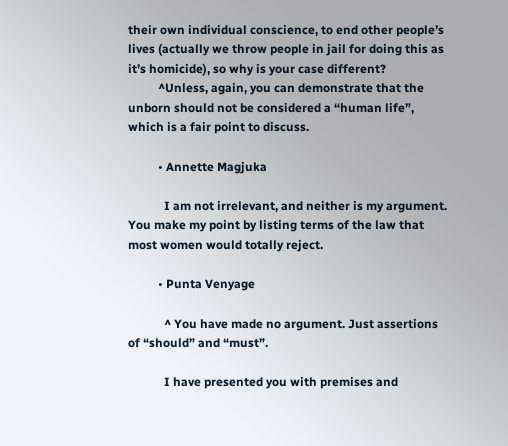their own individual conscience, to end other people’s lives (actually we throw people in jail for doing this as it’s homicide), so why is your case different?
          ^Unless, again, you can demonstrate that the unborn should not be considered a “human life”, which is a fair point to discuss.

          • Annette Magjuka

            I am not irrelevant, and neither is my argument. You make my point by listing terms of the law that most women would totally reject.

          • Punta Venyage

            ^ You have made no argument. Just assertions of “should” and “must”.

            I have presented you with premises and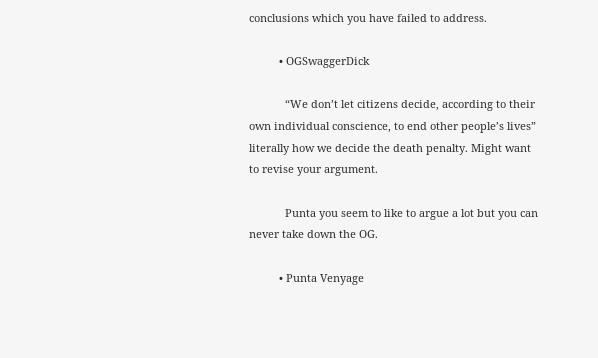conclusions which you have failed to address.

          • OGSwaggerDick

            “We don’t let citizens decide, according to their own individual conscience, to end other people’s lives” literally how we decide the death penalty. Might want to revise your argument.

            Punta you seem to like to argue a lot but you can never take down the OG.

          • Punta Venyage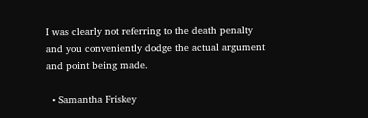I was clearly not referring to the death penalty and you conveniently dodge the actual argument and point being made.

  • Samantha Friskey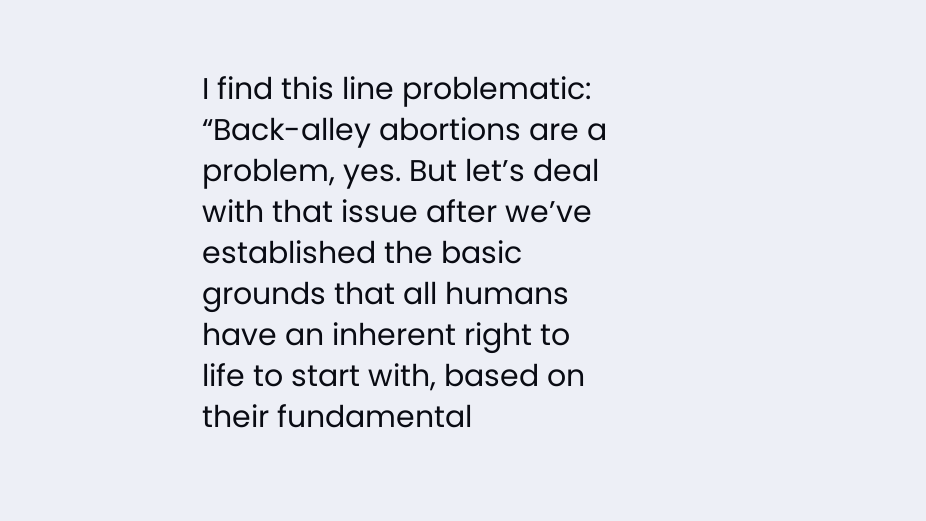I find this line problematic: “Back-alley abortions are a problem, yes. But let’s deal with that issue after we’ve established the basic grounds that all humans have an inherent right to life to start with, based on their fundamental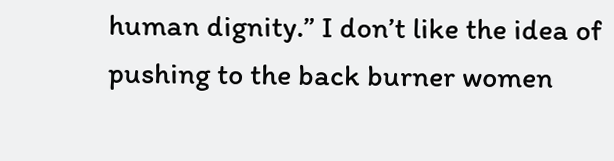human dignity.” I don’t like the idea of pushing to the back burner women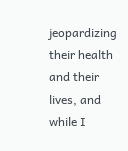jeopardizing their health and their lives, and while I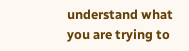understand what you are trying to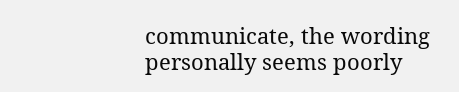communicate, the wording personally seems poorly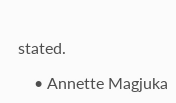stated.

    • Annette Magjuka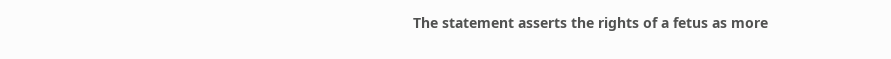The statement asserts the rights of a fetus as more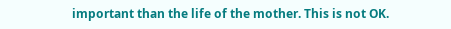important than the life of the mother. This is not OK.